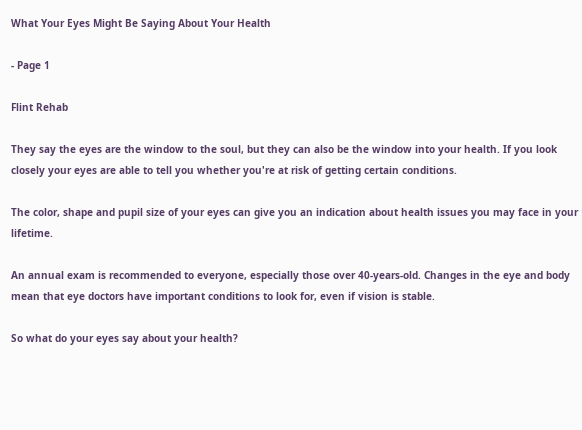What Your Eyes Might Be Saying About Your Health

- Page 1

Flint Rehab

They say the eyes are the window to the soul, but they can also be the window into your health. If you look closely your eyes are able to tell you whether you're at risk of getting certain conditions.

The color, shape and pupil size of your eyes can give you an indication about health issues you may face in your lifetime.

An annual exam is recommended to everyone, especially those over 40-years-old. Changes in the eye and body mean that eye doctors have important conditions to look for, even if vision is stable.

So what do your eyes say about your health?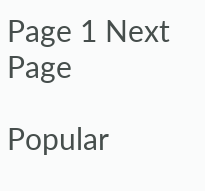Page 1 Next Page

Popular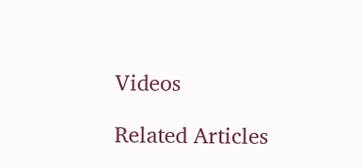Videos

Related Articles